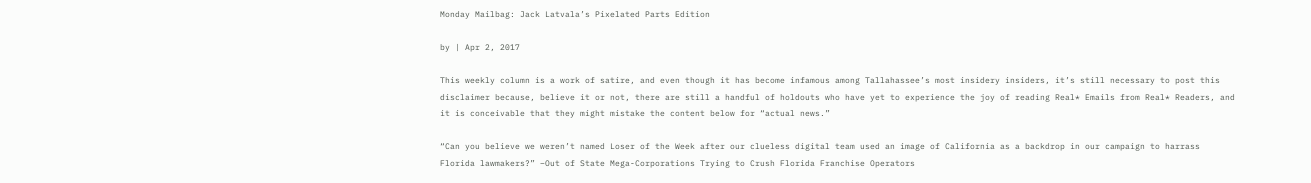Monday Mailbag: Jack Latvala’s Pixelated Parts Edition

by | Apr 2, 2017

This weekly column is a work of satire, and even though it has become infamous among Tallahassee’s most insidery insiders, it’s still necessary to post this disclaimer because, believe it or not, there are still a handful of holdouts who have yet to experience the joy of reading Real* Emails from Real* Readers, and it is conceivable that they might mistake the content below for “actual news.”

“Can you believe we weren’t named Loser of the Week after our clueless digital team used an image of California as a backdrop in our campaign to harrass Florida lawmakers?” –Out of State Mega-Corporations Trying to Crush Florida Franchise Operators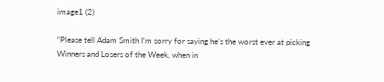image1 (2)

“Please tell Adam Smith I’m sorry for saying he’s the worst ever at picking Winners and Losers of the Week, when in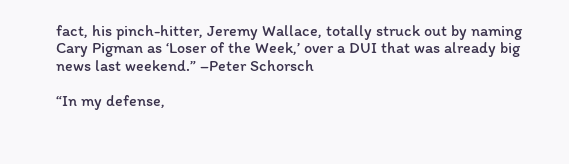fact, his pinch-hitter, Jeremy Wallace, totally struck out by naming Cary Pigman as ‘Loser of the Week,’ over a DUI that was already big news last weekend.” –Peter Schorsch

“In my defense,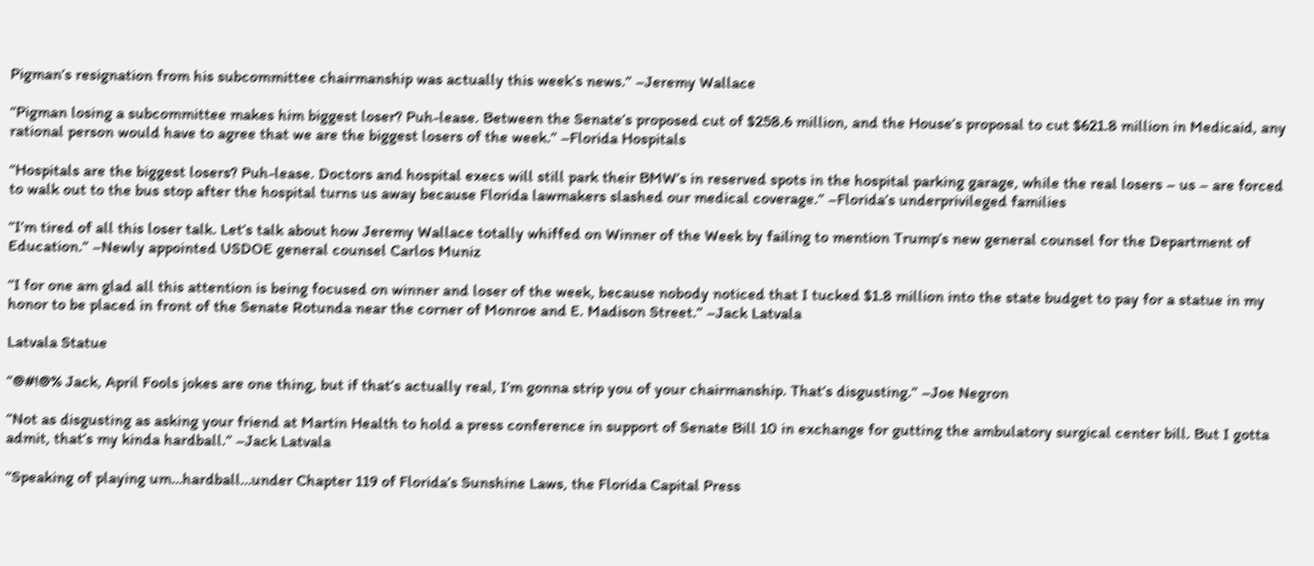Pigman’s resignation from his subcommittee chairmanship was actually this week’s news.” –Jeremy Wallace

“Pigman losing a subcommittee makes him biggest loser? Puh-lease. Between the Senate’s proposed cut of $258.6 million, and the House’s proposal to cut $621.8 million in Medicaid, any rational person would have to agree that we are the biggest losers of the week.” –Florida Hospitals

“Hospitals are the biggest losers? Puh-lease. Doctors and hospital execs will still park their BMW’s in reserved spots in the hospital parking garage, while the real losers – us – are forced to walk out to the bus stop after the hospital turns us away because Florida lawmakers slashed our medical coverage.” –Florida’s underprivileged families

“I’m tired of all this loser talk. Let’s talk about how Jeremy Wallace totally whiffed on Winner of the Week by failing to mention Trump’s new general counsel for the Department of Education.” –Newly appointed USDOE general counsel Carlos Muniz

“I for one am glad all this attention is being focused on winner and loser of the week, because nobody noticed that I tucked $1.8 million into the state budget to pay for a statue in my honor to be placed in front of the Senate Rotunda near the corner of Monroe and E. Madison Street.” –Jack Latvala

Latvala Statue

“@#!@% Jack, April Fools jokes are one thing, but if that’s actually real, I’m gonna strip you of your chairmanship. That’s disgusting.” –Joe Negron

“Not as disgusting as asking your friend at Martin Health to hold a press conference in support of Senate Bill 10 in exchange for gutting the ambulatory surgical center bill. But I gotta admit, that’s my kinda hardball.” –Jack Latvala

“Speaking of playing um…hardball…under Chapter 119 of Florida’s Sunshine Laws, the Florida Capital Press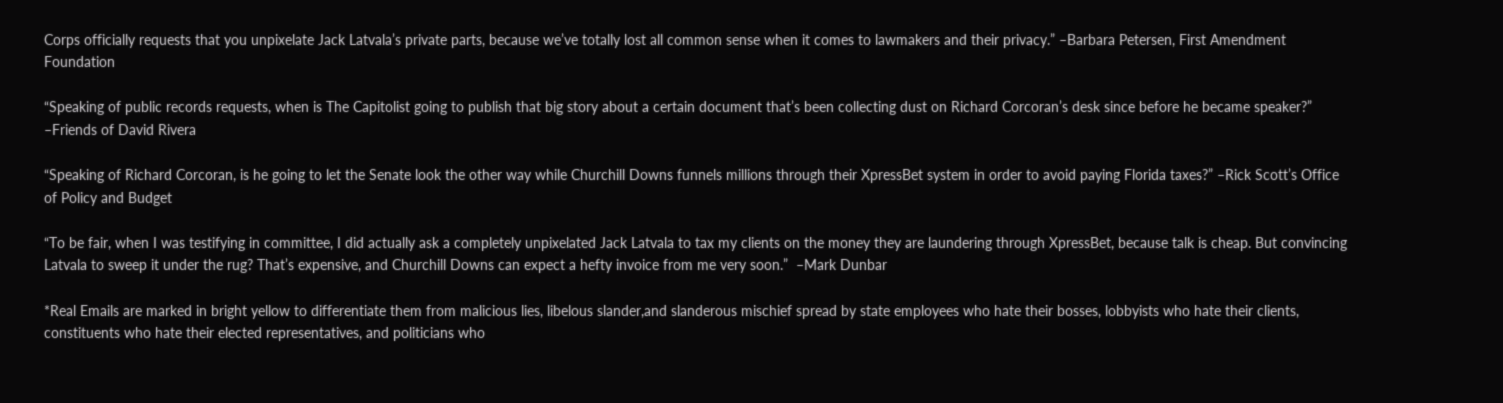Corps officially requests that you unpixelate Jack Latvala’s private parts, because we’ve totally lost all common sense when it comes to lawmakers and their privacy.” –Barbara Petersen, First Amendment Foundation

“Speaking of public records requests, when is The Capitolist going to publish that big story about a certain document that’s been collecting dust on Richard Corcoran’s desk since before he became speaker?” –Friends of David Rivera

“Speaking of Richard Corcoran, is he going to let the Senate look the other way while Churchill Downs funnels millions through their XpressBet system in order to avoid paying Florida taxes?” –Rick Scott’s Office of Policy and Budget

“To be fair, when I was testifying in committee, I did actually ask a completely unpixelated Jack Latvala to tax my clients on the money they are laundering through XpressBet, because talk is cheap. But convincing Latvala to sweep it under the rug? That’s expensive, and Churchill Downs can expect a hefty invoice from me very soon.”  –Mark Dunbar

*Real Emails are marked in bright yellow to differentiate them from malicious lies, libelous slander,and slanderous mischief spread by state employees who hate their bosses, lobbyists who hate their clients, constituents who hate their elected representatives, and politicians who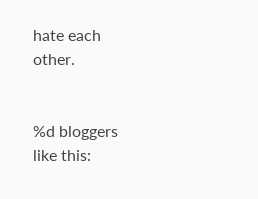hate each other.


%d bloggers like this: